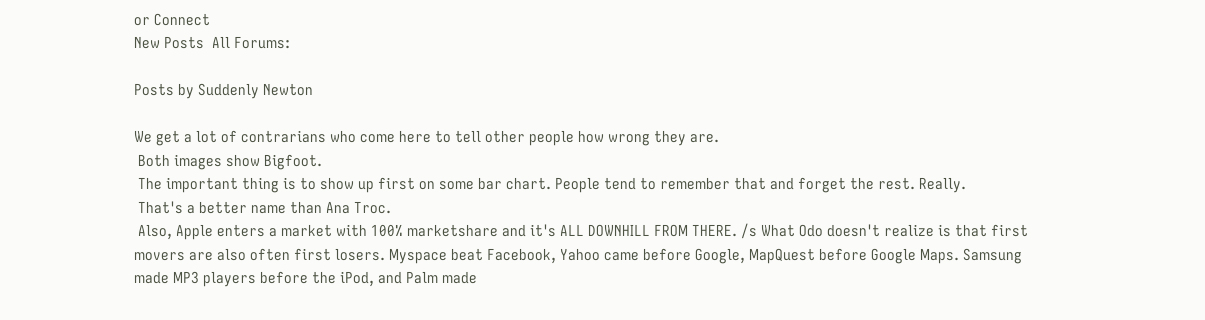or Connect
New Posts  All Forums:

Posts by Suddenly Newton

We get a lot of contrarians who come here to tell other people how wrong they are.
 Both images show Bigfoot.
 The important thing is to show up first on some bar chart. People tend to remember that and forget the rest. Really.
 That's a better name than Ana Troc.
 Also, Apple enters a market with 100% marketshare and it's ALL DOWNHILL FROM THERE. /s What Odo doesn't realize is that first movers are also often first losers. Myspace beat Facebook, Yahoo came before Google, MapQuest before Google Maps. Samsung made MP3 players before the iPod, and Palm made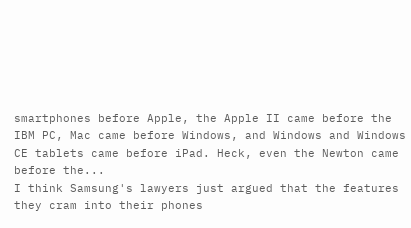smartphones before Apple, the Apple II came before the IBM PC, Mac came before Windows, and Windows and Windows CE tablets came before iPad. Heck, even the Newton came before the...
I think Samsung's lawyers just argued that the features they cram into their phones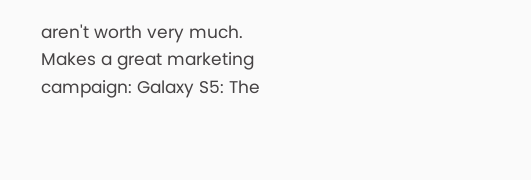aren't worth very much. Makes a great marketing campaign: Galaxy S5: The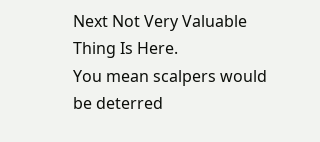Next Not Very Valuable Thing Is Here.
You mean scalpers would be deterred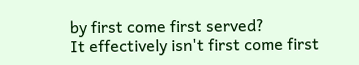by first come first served?
It effectively isn't first come first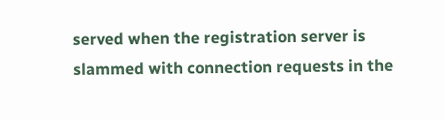served when the registration server is slammed with connection requests in the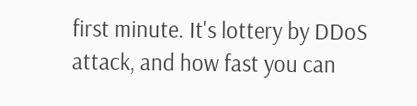first minute. It's lottery by DDoS attack, and how fast you can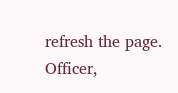refresh the page.
Officer,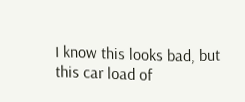I know this looks bad, but this car load of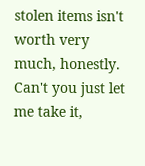stolen items isn't worth very much, honestly. Can't you just let me take it,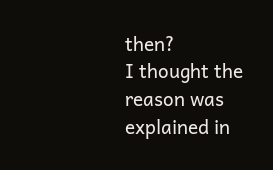then?
I thought the reason was explained in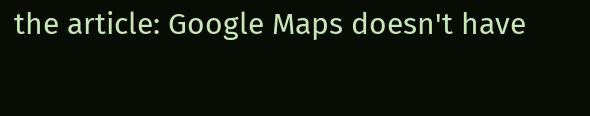the article: Google Maps doesn't have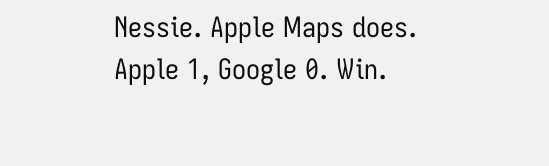Nessie. Apple Maps does. Apple 1, Google 0. Win.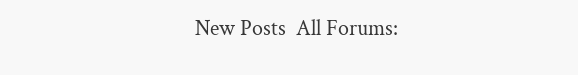New Posts  All Forums: